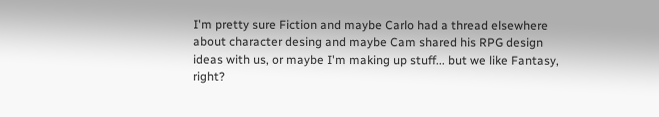I'm pretty sure Fiction and maybe Carlo had a thread elsewhere about character desing and maybe Cam shared his RPG design ideas with us, or maybe I'm making up stuff... but we like Fantasy, right?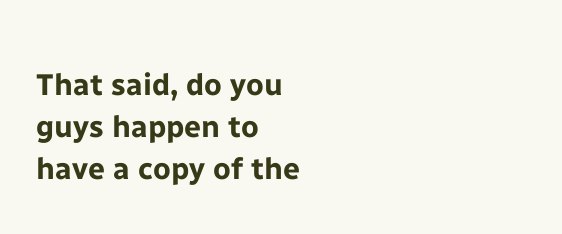That said, do you guys happen to have a copy of the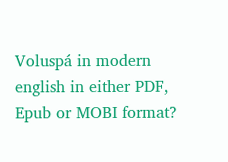Voluspá in modern english in either PDF, Epub or MOBI format?